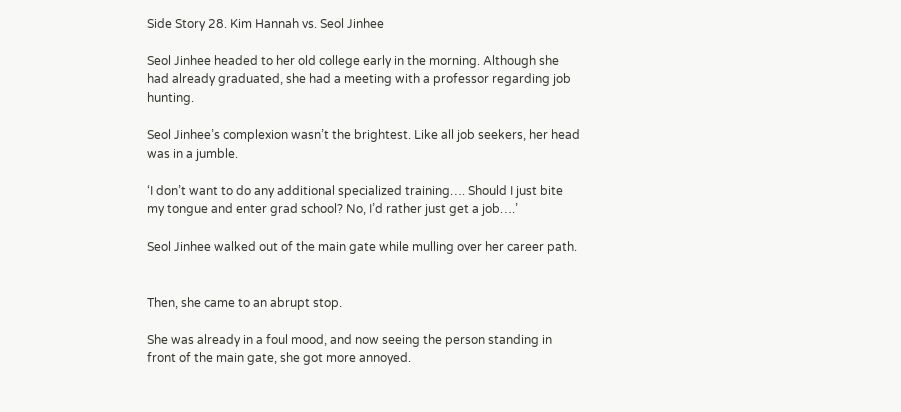Side Story 28. Kim Hannah vs. Seol Jinhee

Seol Jinhee headed to her old college early in the morning. Although she had already graduated, she had a meeting with a professor regarding job hunting.

Seol Jinhee’s complexion wasn’t the brightest. Like all job seekers, her head was in a jumble.

‘I don’t want to do any additional specialized training…. Should I just bite my tongue and enter grad school? No, I’d rather just get a job….’

Seol Jinhee walked out of the main gate while mulling over her career path.


Then, she came to an abrupt stop.

She was already in a foul mood, and now seeing the person standing in front of the main gate, she got more annoyed.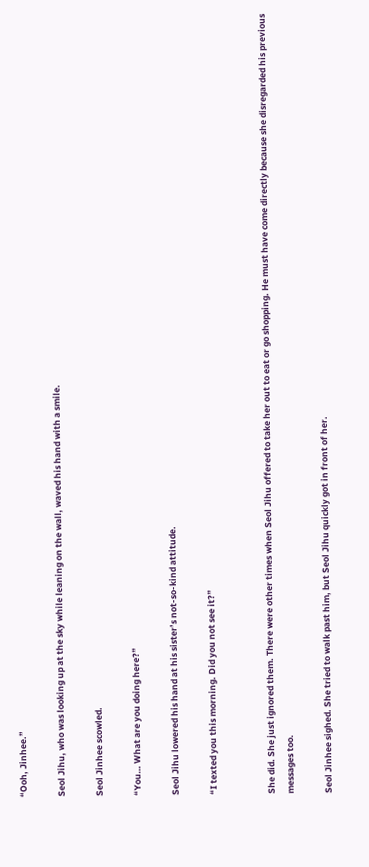“Ooh, Jinhee.”

Seol Jihu, who was looking up at the sky while leaning on the wall, waved his hand with a smile.

Seol Jinhee scowled.

“You… What are you doing here?”

Seol Jihu lowered his hand at his sister’s not-so-kind attitude.

“I texted you this morning. Did you not see it?”


She did. She just ignored them. There were other times when Seol Jihu offered to take her out to eat or go shopping. He must have come directly because she disregarded his previous messages too.

Seol Jinhee sighed. She tried to walk past him, but Seol Jihu quickly got in front of her.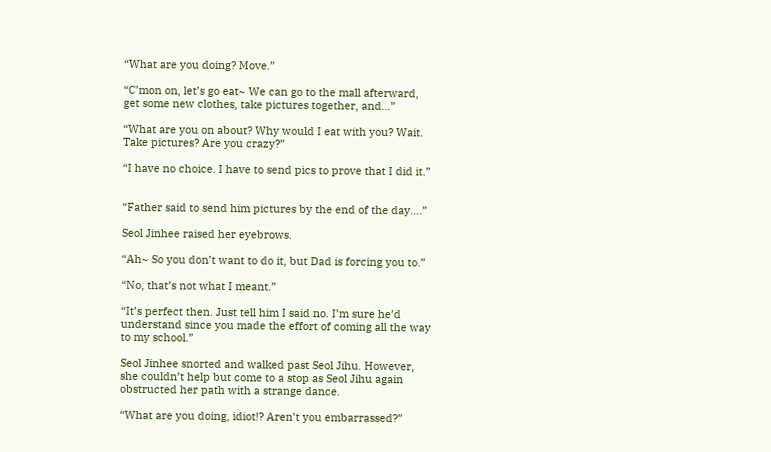“What are you doing? Move.”

“C’mon on, let’s go eat~ We can go to the mall afterward, get some new clothes, take pictures together, and…”

“What are you on about? Why would I eat with you? Wait. Take pictures? Are you crazy?”

“I have no choice. I have to send pics to prove that I did it.”


“Father said to send him pictures by the end of the day….”

Seol Jinhee raised her eyebrows.

“Ah~ So you don’t want to do it, but Dad is forcing you to.”

“No, that’s not what I meant.”

“It’s perfect then. Just tell him I said no. I’m sure he’d understand since you made the effort of coming all the way to my school.”

Seol Jinhee snorted and walked past Seol Jihu. However, she couldn’t help but come to a stop as Seol Jihu again obstructed her path with a strange dance.

“What are you doing, idiot!? Aren’t you embarrassed?”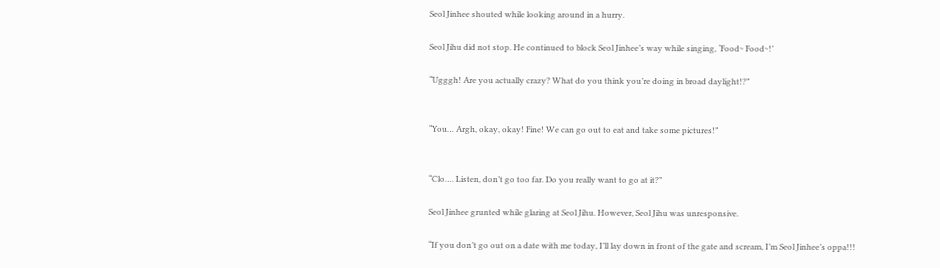Seol Jinhee shouted while looking around in a hurry.

Seol Jihu did not stop. He continued to block Seol Jinhee’s way while singing, ‘Food~ Food~!’

“Ugggh! Are you actually crazy? What do you think you’re doing in broad daylight!?”


“You… Argh, okay, okay! Fine! We can go out to eat and take some pictures!”


“Clo…. Listen, don’t go too far. Do you really want to go at it?”

Seol Jinhee grunted while glaring at Seol Jihu. However, Seol Jihu was unresponsive.

“If you don’t go out on a date with me today, I’ll lay down in front of the gate and scream, I’m Seol Jinhee’s oppa!!!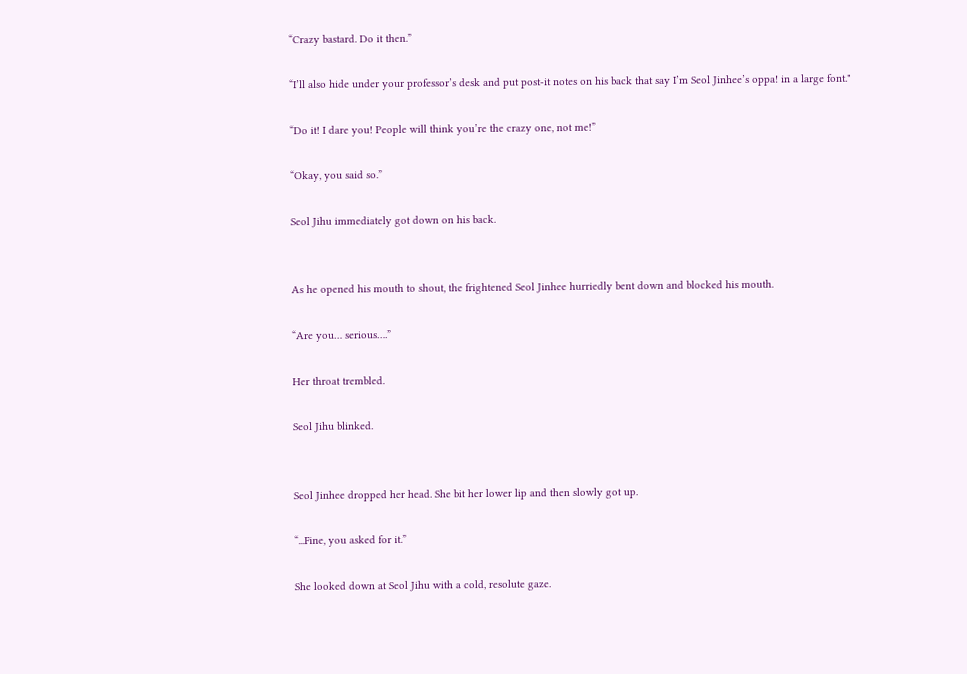“Crazy bastard. Do it then.”

“I’ll also hide under your professor’s desk and put post-it notes on his back that say I’m Seol Jinhee’s oppa! in a large font."

“Do it! I dare you! People will think you’re the crazy one, not me!”

“Okay, you said so.”

Seol Jihu immediately got down on his back.


As he opened his mouth to shout, the frightened Seol Jinhee hurriedly bent down and blocked his mouth.

“Are you… serious….”

Her throat trembled.

Seol Jihu blinked.


Seol Jinhee dropped her head. She bit her lower lip and then slowly got up.

“...Fine, you asked for it.”

She looked down at Seol Jihu with a cold, resolute gaze.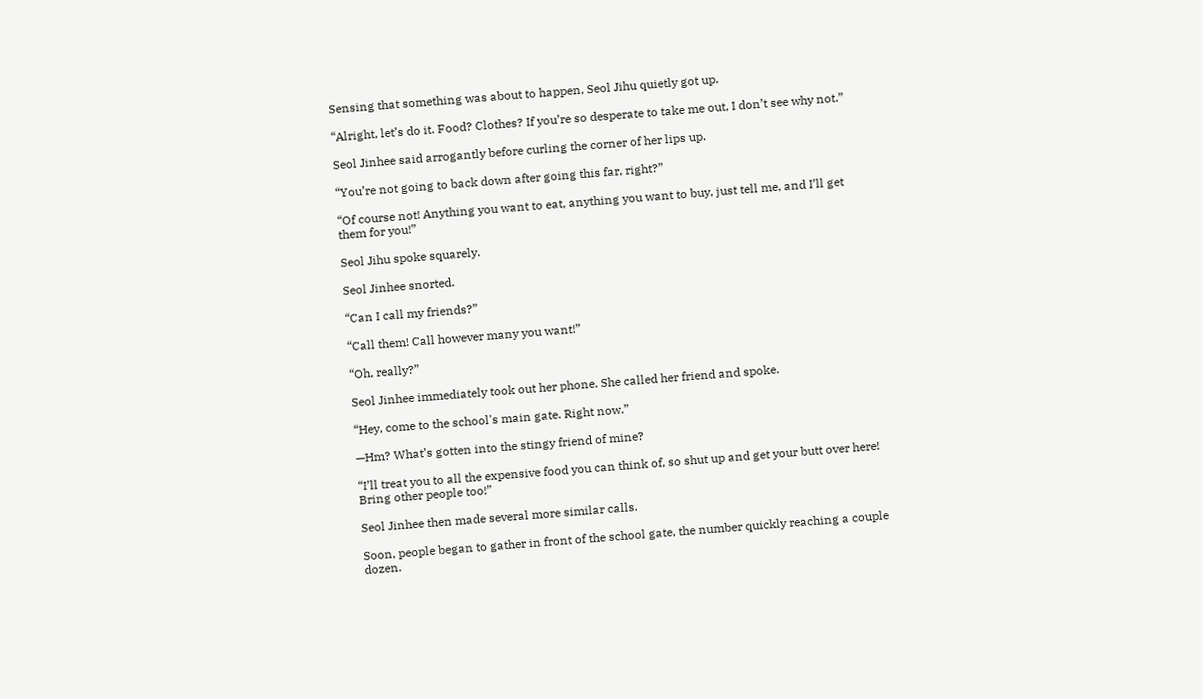Sensing that something was about to happen, Seol Jihu quietly got up.

“Alright, let’s do it. Food? Clothes? If you’re so desperate to take me out, I don’t see why not.”

Seol Jinhee said arrogantly before curling the corner of her lips up.

“You’re not going to back down after going this far, right?”

“Of course not! Anything you want to eat, anything you want to buy, just tell me, and I’ll get them for you!”

Seol Jihu spoke squarely.

Seol Jinhee snorted.

“Can I call my friends?”

“Call them! Call however many you want!”

“Oh, really?”

Seol Jinhee immediately took out her phone. She called her friend and spoke.

“Hey, come to the school's main gate. Right now.”

—Hm? What’s gotten into the stingy friend of mine?

“I’ll treat you to all the expensive food you can think of, so shut up and get your butt over here! Bring other people too!”

Seol Jinhee then made several more similar calls.

Soon, people began to gather in front of the school gate, the number quickly reaching a couple dozen.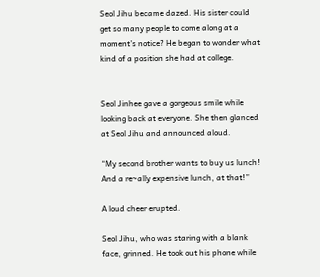Seol Jihu became dazed. His sister could get so many people to come along at a moment’s notice? He began to wonder what kind of a position she had at college.


Seol Jinhee gave a gorgeous smile while looking back at everyone. She then glanced at Seol Jihu and announced aloud.

“My second brother wants to buy us lunch! And a re~ally expensive lunch, at that!”

A loud cheer erupted.

Seol Jihu, who was staring with a blank face, grinned. He took out his phone while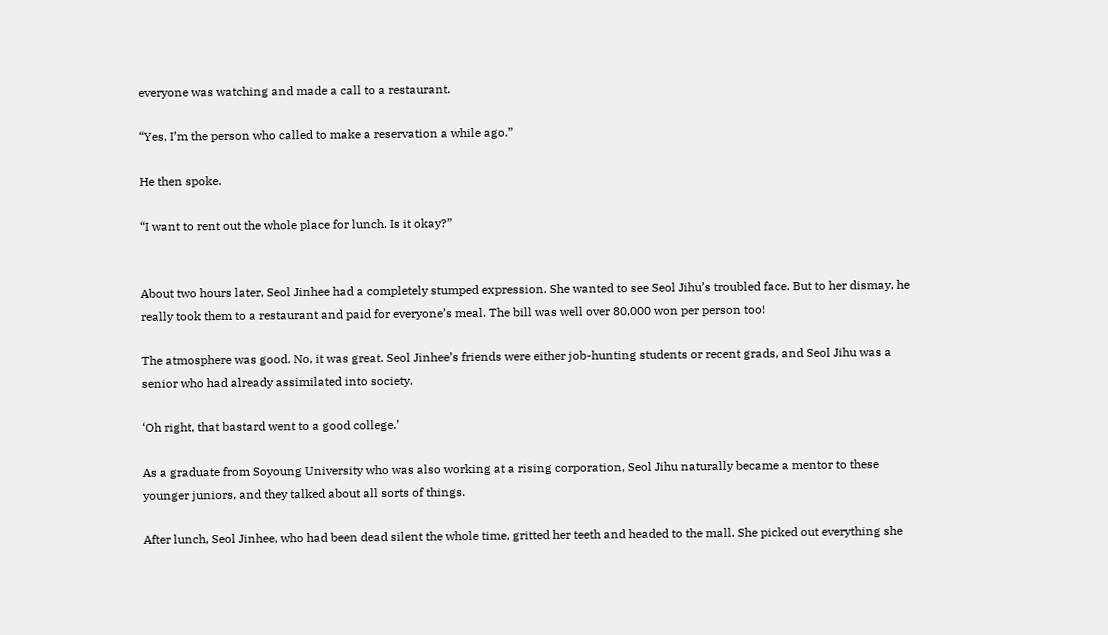everyone was watching and made a call to a restaurant.

“Yes, I’m the person who called to make a reservation a while ago.”

He then spoke.

“I want to rent out the whole place for lunch. Is it okay?”


About two hours later, Seol Jinhee had a completely stumped expression. She wanted to see Seol Jihu’s troubled face. But to her dismay, he really took them to a restaurant and paid for everyone’s meal. The bill was well over 80,000 won per person too!

The atmosphere was good. No, it was great. Seol Jinhee’s friends were either job-hunting students or recent grads, and Seol Jihu was a senior who had already assimilated into society.

‘Oh right, that bastard went to a good college.’

As a graduate from Soyoung University who was also working at a rising corporation, Seol Jihu naturally became a mentor to these younger juniors, and they talked about all sorts of things.

After lunch, Seol Jinhee, who had been dead silent the whole time, gritted her teeth and headed to the mall. She picked out everything she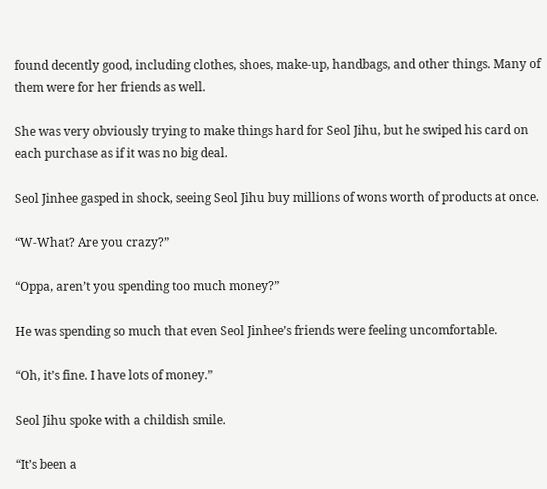found decently good, including clothes, shoes, make-up, handbags, and other things. Many of them were for her friends as well.

She was very obviously trying to make things hard for Seol Jihu, but he swiped his card on each purchase as if it was no big deal.

Seol Jinhee gasped in shock, seeing Seol Jihu buy millions of wons worth of products at once.

“W-What? Are you crazy?”

“Oppa, aren’t you spending too much money?”

He was spending so much that even Seol Jinhee’s friends were feeling uncomfortable.

“Oh, it’s fine. I have lots of money.”

Seol Jihu spoke with a childish smile.

“It’s been a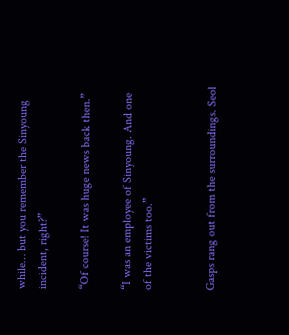while… but you remember the Sinyoung incident, right?”

“Of course! It was huge news back then.”

“I was an employee of Sinyoung. And one of the victims too.”


Gasps rang out from the surroundings. Seol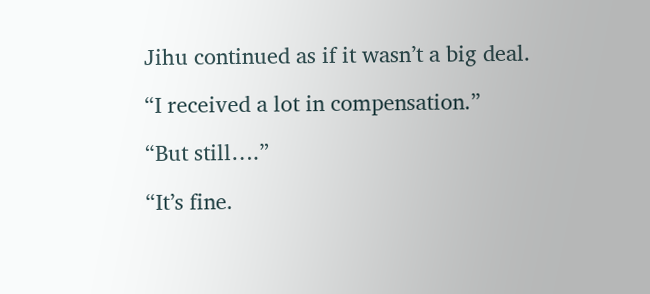Jihu continued as if it wasn’t a big deal.

“I received a lot in compensation.”

“But still….”

“It’s fine.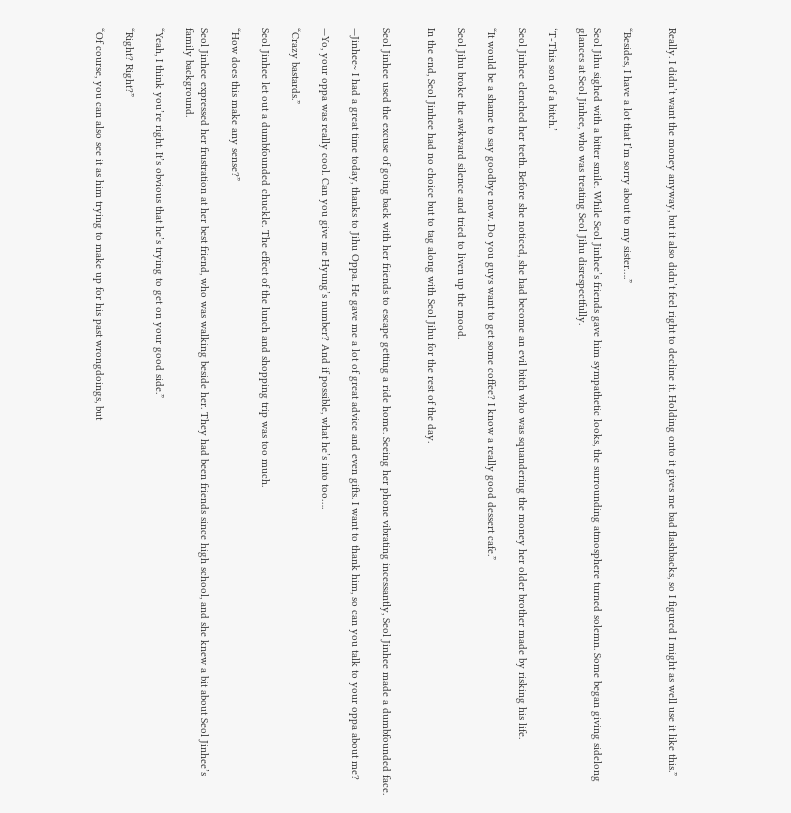Really. I didn’t want the money anyway, but it also didn’t feel right to decline it. Holding onto it gives me bad flashbacks, so I figured I might as well use it like this.”


“Besides, I have a lot that I’m sorry about to my sister….”

Seol Jihu sighed with a bitter smile. While Seol Jinhee’s friends gave him sympathetic looks, the surrounding atmosphere turned solemn. Some began giving sidelong glances at Seol Jinhee, who was treating Seol Jihu disrespectfully.

‘T-This son of a bitch.’

Seol Jinhee clenched her teeth. Before she noticed, she had become an evil bitch who was squandering the money her older brother made by risking his life.

“It would be a shame to say goodbye now. Do you guys want to get some coffee? I know a really good dessert cafe.”

Seol Jihu broke the awkward silence and tried to liven up the mood.

In the end, Seol Jinhee had no choice but to tag along with Seol Jihu for the rest of the day.


Seol Jinhee used the excuse of going back with her friends to escape getting a ride home. Seeing her phone vibrating incessantly, Seol Jinhee made a dumbfounded face.

—Jinhee~ I had a great time today, thanks to Jihu Oppa. He gave me a lot of great advice and even gifts. I want to thank him, so can you talk to your oppa about me?

—Yo, your oppa was really cool. Can you give me Hyung’s number? And if possible, what he’s into too….

“Crazy bastards.”

Seol Jinhee let out a dumbfounded chuckle. The effect of the lunch and shopping trip was too much.

“How does this make any sense?”

Seol Jinhee expressed her frustration at her best friend, who was walking beside her. They had been friends since high school, and she knew a bit about Seol Jinhee’s family background.

“Yeah, I think you’re right. It’s obvious that he’s trying to get on your good side.”

“Right? Right?”

“Of course, you can also see it as him trying to make up for his past wrongdoings, but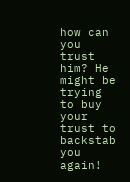how can you trust him? He might be trying to buy your trust to backstab you again!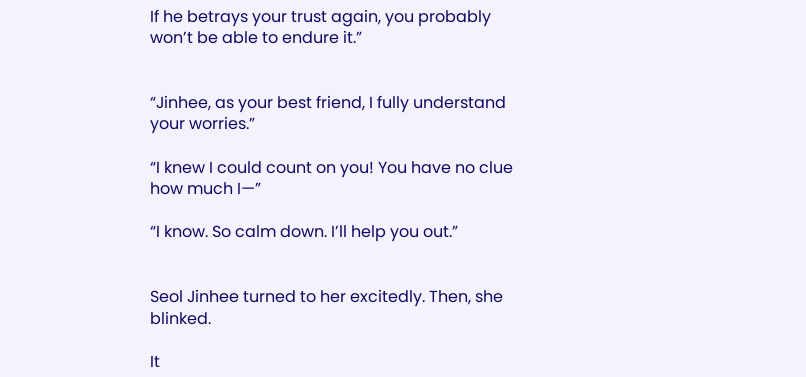If he betrays your trust again, you probably won’t be able to endure it.”


“Jinhee, as your best friend, I fully understand your worries.”

“I knew I could count on you! You have no clue how much I—”

“I know. So calm down. I’ll help you out.”


Seol Jinhee turned to her excitedly. Then, she blinked.

It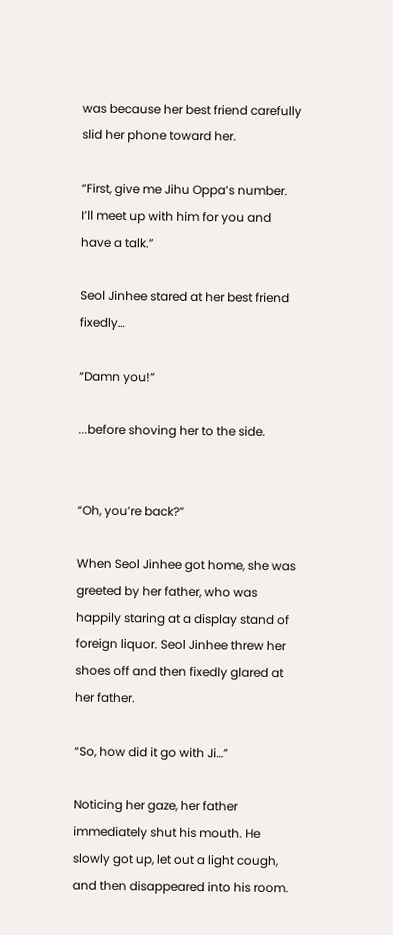was because her best friend carefully slid her phone toward her.

“First, give me Jihu Oppa’s number. I’ll meet up with him for you and have a talk.”

Seol Jinhee stared at her best friend fixedly…

“Damn you!”

...before shoving her to the side.


“Oh, you’re back?”

When Seol Jinhee got home, she was greeted by her father, who was happily staring at a display stand of foreign liquor. Seol Jinhee threw her shoes off and then fixedly glared at her father.

“So, how did it go with Ji…”

Noticing her gaze, her father immediately shut his mouth. He slowly got up, let out a light cough, and then disappeared into his room.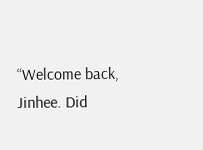“Welcome back, Jinhee. Did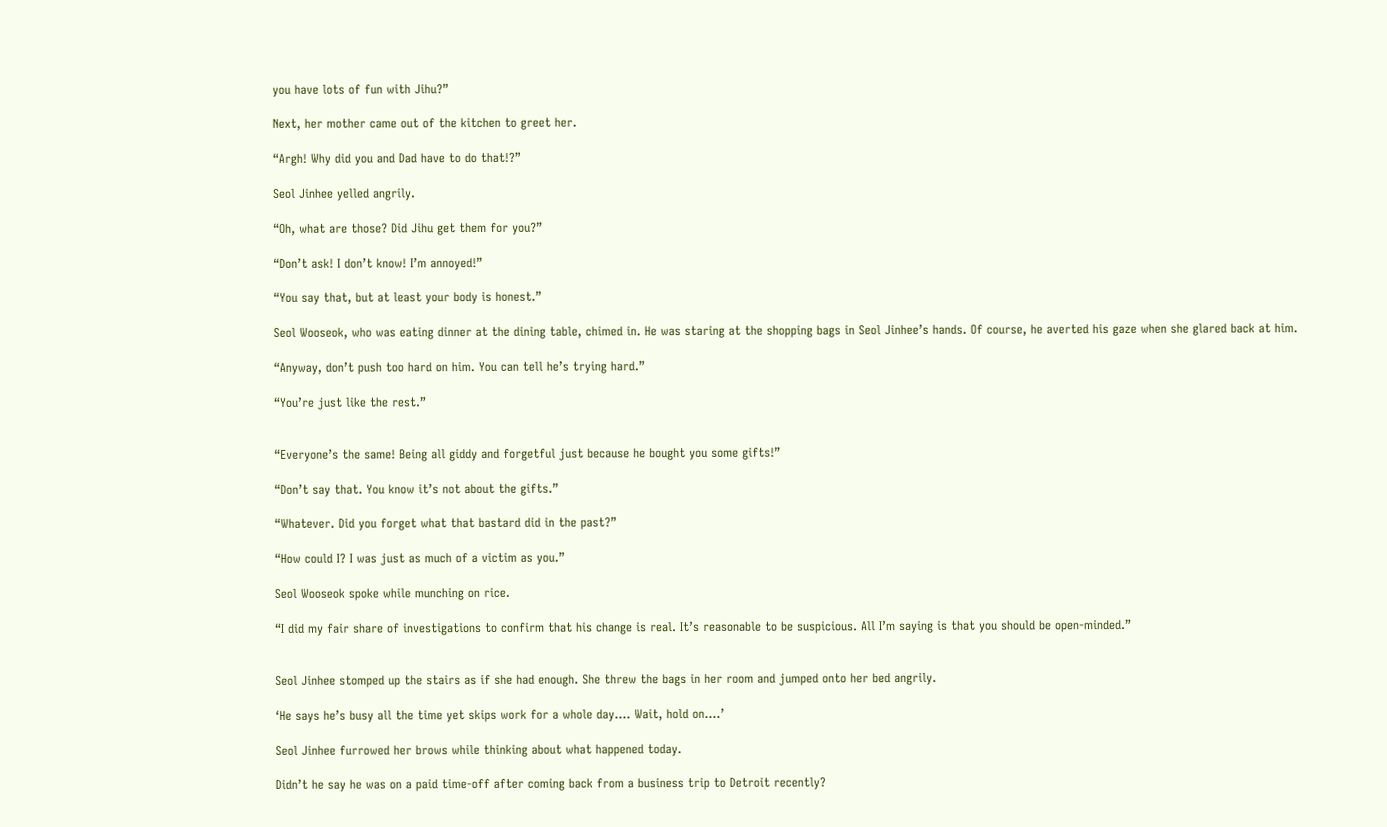you have lots of fun with Jihu?”

Next, her mother came out of the kitchen to greet her.

“Argh! Why did you and Dad have to do that!?”

Seol Jinhee yelled angrily.

“Oh, what are those? Did Jihu get them for you?”

“Don’t ask! I don’t know! I’m annoyed!”

“You say that, but at least your body is honest.”

Seol Wooseok, who was eating dinner at the dining table, chimed in. He was staring at the shopping bags in Seol Jinhee’s hands. Of course, he averted his gaze when she glared back at him.

“Anyway, don’t push too hard on him. You can tell he’s trying hard.”

“You’re just like the rest.”


“Everyone’s the same! Being all giddy and forgetful just because he bought you some gifts!”

“Don’t say that. You know it’s not about the gifts.”

“Whatever. Did you forget what that bastard did in the past?”

“How could I? I was just as much of a victim as you.”

Seol Wooseok spoke while munching on rice.

“I did my fair share of investigations to confirm that his change is real. It’s reasonable to be suspicious. All I’m saying is that you should be open-minded.”


Seol Jinhee stomped up the stairs as if she had enough. She threw the bags in her room and jumped onto her bed angrily.

‘He says he’s busy all the time yet skips work for a whole day…. Wait, hold on….’

Seol Jinhee furrowed her brows while thinking about what happened today.

Didn’t he say he was on a paid time-off after coming back from a business trip to Detroit recently?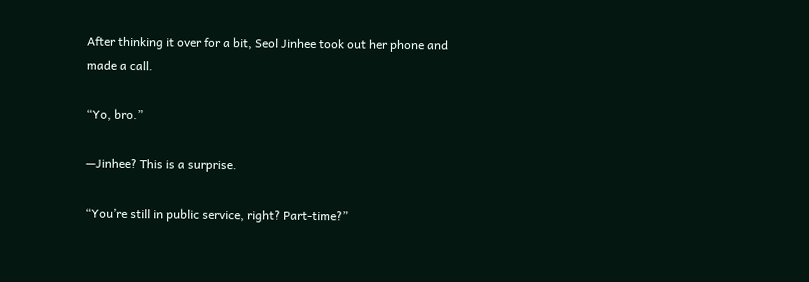After thinking it over for a bit, Seol Jinhee took out her phone and made a call.

“Yo, bro.”

—Jinhee? This is a surprise.

“You’re still in public service, right? Part-time?”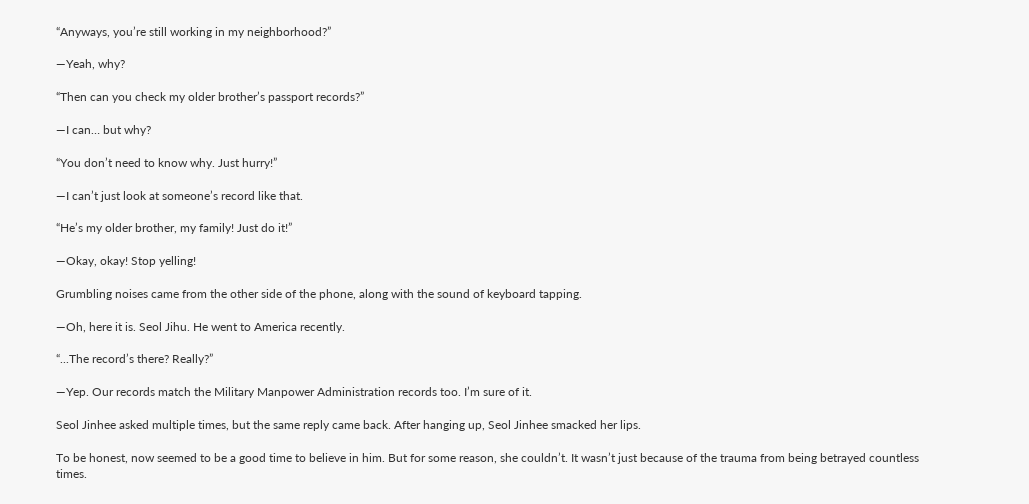“Anyways, you’re still working in my neighborhood?”

—Yeah, why?

“Then can you check my older brother’s passport records?”

—I can… but why?

“You don’t need to know why. Just hurry!”

—I can’t just look at someone’s record like that.

“He’s my older brother, my family! Just do it!”

—Okay, okay! Stop yelling!

Grumbling noises came from the other side of the phone, along with the sound of keyboard tapping.

—Oh, here it is. Seol Jihu. He went to America recently.

“...The record’s there? Really?”

—Yep. Our records match the Military Manpower Administration records too. I’m sure of it.

Seol Jinhee asked multiple times, but the same reply came back. After hanging up, Seol Jinhee smacked her lips.

To be honest, now seemed to be a good time to believe in him. But for some reason, she couldn’t. It wasn’t just because of the trauma from being betrayed countless times.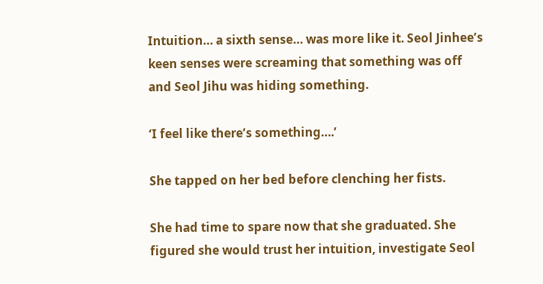Intuition… a sixth sense… was more like it. Seol Jinhee’s keen senses were screaming that something was off and Seol Jihu was hiding something.

‘I feel like there’s something….’

She tapped on her bed before clenching her fists.

She had time to spare now that she graduated. She figured she would trust her intuition, investigate Seol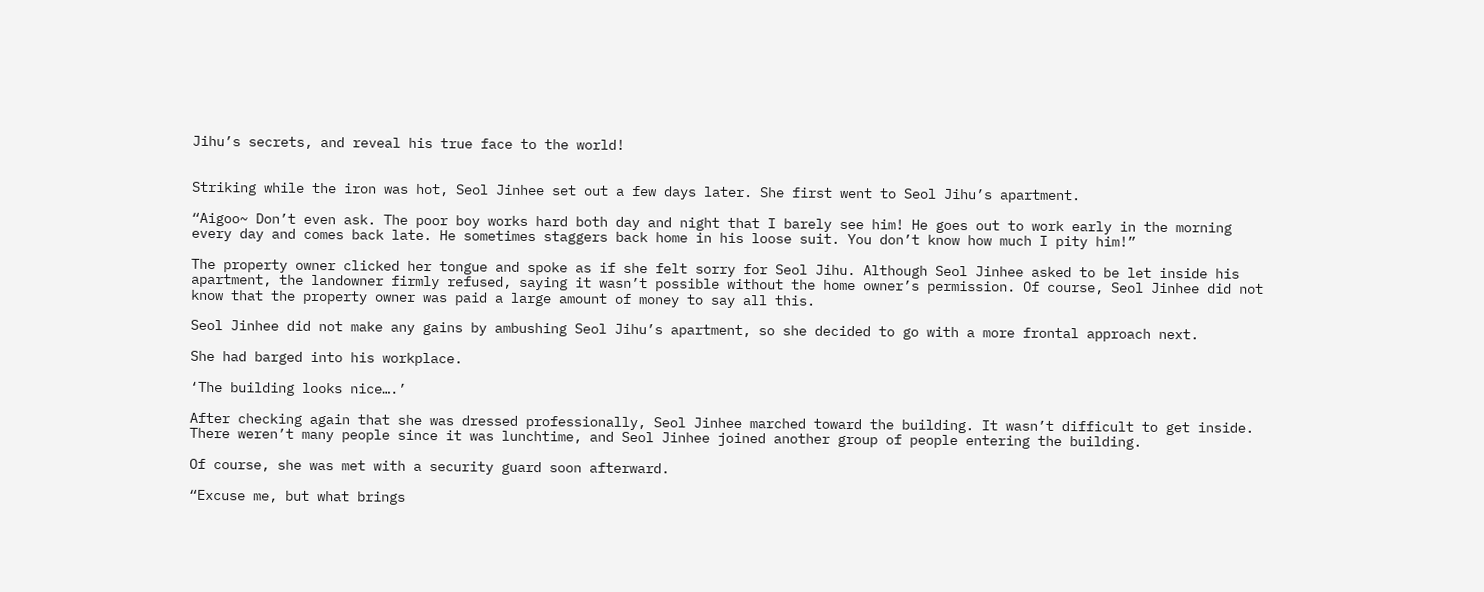Jihu’s secrets, and reveal his true face to the world!


Striking while the iron was hot, Seol Jinhee set out a few days later. She first went to Seol Jihu’s apartment.

“Aigoo~ Don’t even ask. The poor boy works hard both day and night that I barely see him! He goes out to work early in the morning every day and comes back late. He sometimes staggers back home in his loose suit. You don’t know how much I pity him!”

The property owner clicked her tongue and spoke as if she felt sorry for Seol Jihu. Although Seol Jinhee asked to be let inside his apartment, the landowner firmly refused, saying it wasn’t possible without the home owner’s permission. Of course, Seol Jinhee did not know that the property owner was paid a large amount of money to say all this.

Seol Jinhee did not make any gains by ambushing Seol Jihu’s apartment, so she decided to go with a more frontal approach next.

She had barged into his workplace.

‘The building looks nice….’

After checking again that she was dressed professionally, Seol Jinhee marched toward the building. It wasn’t difficult to get inside. There weren’t many people since it was lunchtime, and Seol Jinhee joined another group of people entering the building.

Of course, she was met with a security guard soon afterward.

“Excuse me, but what brings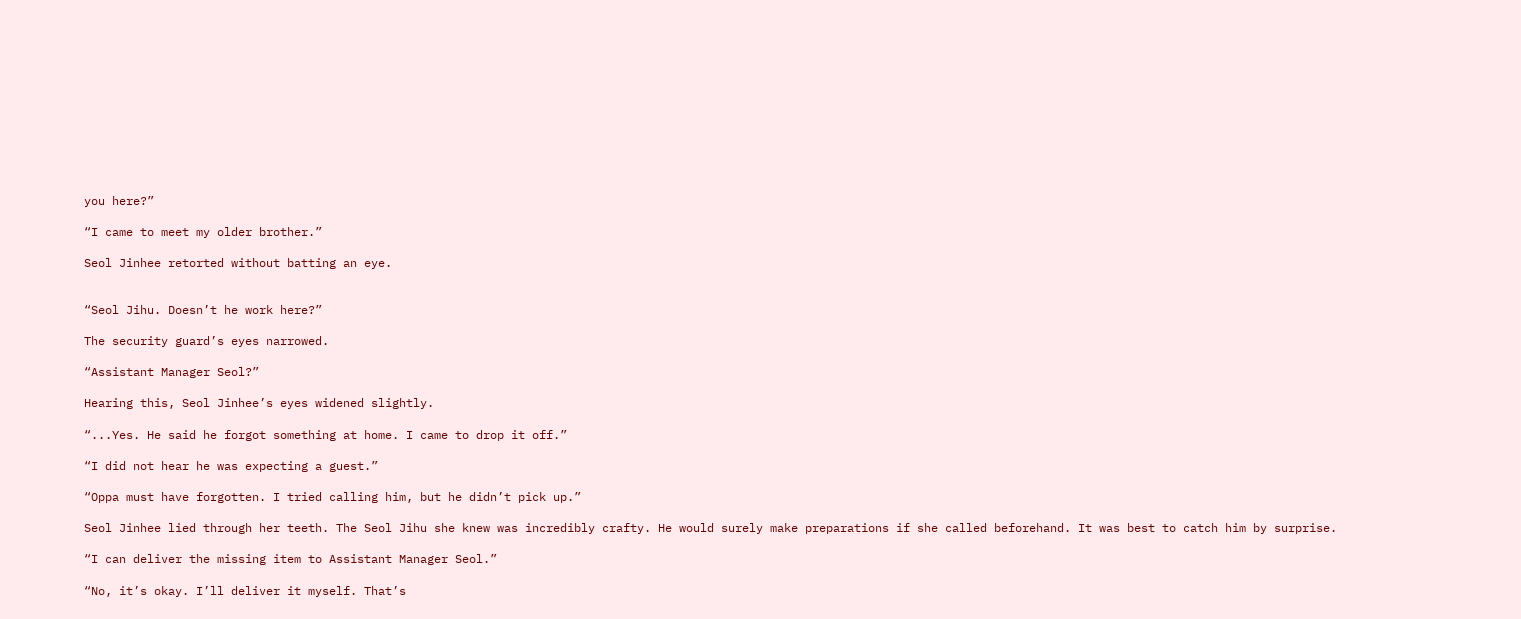you here?”

“I came to meet my older brother.”

Seol Jinhee retorted without batting an eye.


“Seol Jihu. Doesn’t he work here?”

The security guard’s eyes narrowed.

“Assistant Manager Seol?”

Hearing this, Seol Jinhee’s eyes widened slightly.

“...Yes. He said he forgot something at home. I came to drop it off.”

“I did not hear he was expecting a guest.”

“Oppa must have forgotten. I tried calling him, but he didn’t pick up.”

Seol Jinhee lied through her teeth. The Seol Jihu she knew was incredibly crafty. He would surely make preparations if she called beforehand. It was best to catch him by surprise.

“I can deliver the missing item to Assistant Manager Seol.”

“No, it’s okay. I’ll deliver it myself. That’s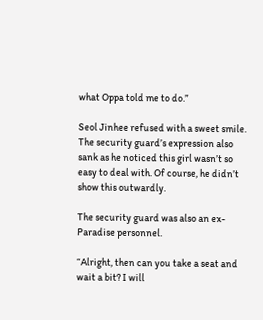what Oppa told me to do.”

Seol Jinhee refused with a sweet smile. The security guard’s expression also sank as he noticed this girl wasn’t so easy to deal with. Of course, he didn’t show this outwardly.

The security guard was also an ex-Paradise personnel.

“Alright, then can you take a seat and wait a bit? I will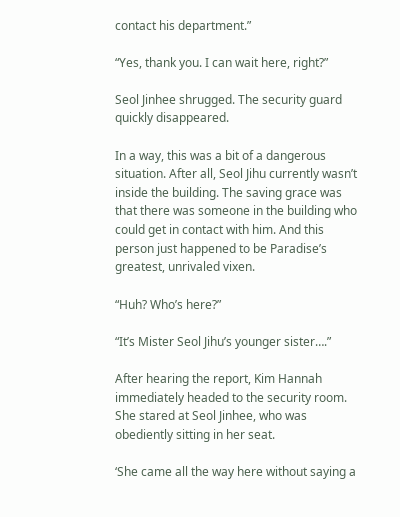contact his department.”

“Yes, thank you. I can wait here, right?”

Seol Jinhee shrugged. The security guard quickly disappeared.

In a way, this was a bit of a dangerous situation. After all, Seol Jihu currently wasn’t inside the building. The saving grace was that there was someone in the building who could get in contact with him. And this person just happened to be Paradise’s greatest, unrivaled vixen.

“Huh? Who’s here?”

“It’s Mister Seol Jihu’s younger sister….”

After hearing the report, Kim Hannah immediately headed to the security room. She stared at Seol Jinhee, who was obediently sitting in her seat.

‘She came all the way here without saying a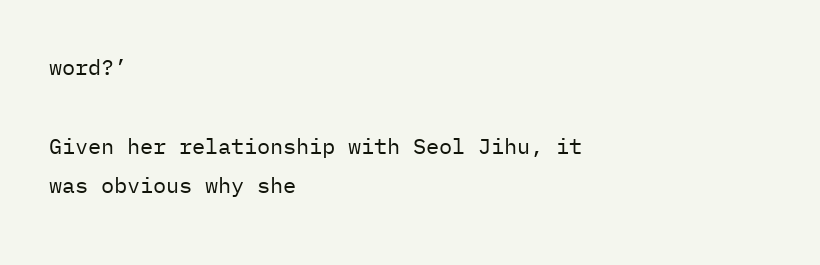word?’

Given her relationship with Seol Jihu, it was obvious why she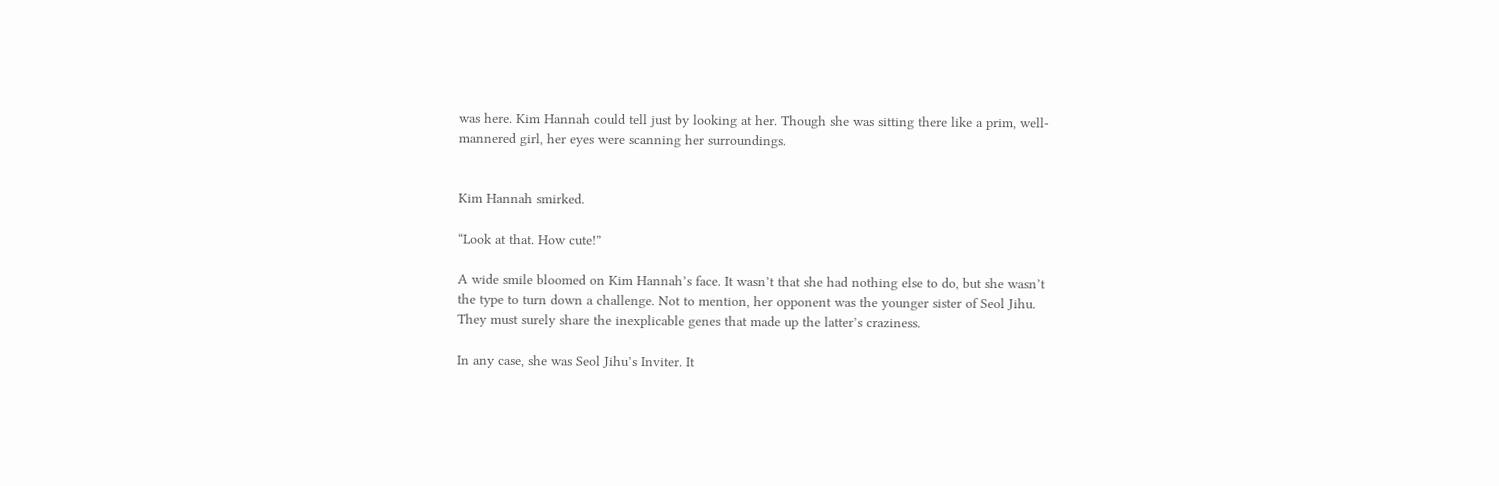was here. Kim Hannah could tell just by looking at her. Though she was sitting there like a prim, well-mannered girl, her eyes were scanning her surroundings.


Kim Hannah smirked.

“Look at that. How cute!”

A wide smile bloomed on Kim Hannah’s face. It wasn’t that she had nothing else to do, but she wasn’t the type to turn down a challenge. Not to mention, her opponent was the younger sister of Seol Jihu. They must surely share the inexplicable genes that made up the latter’s craziness.

In any case, she was Seol Jihu’s Inviter. It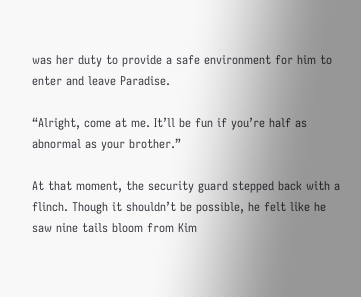was her duty to provide a safe environment for him to enter and leave Paradise.

“Alright, come at me. It’ll be fun if you’re half as abnormal as your brother.”

At that moment, the security guard stepped back with a flinch. Though it shouldn’t be possible, he felt like he saw nine tails bloom from Kim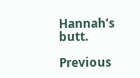Hannah’s butt.

Previous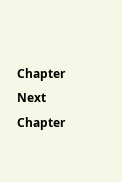Chapter Next Chapter